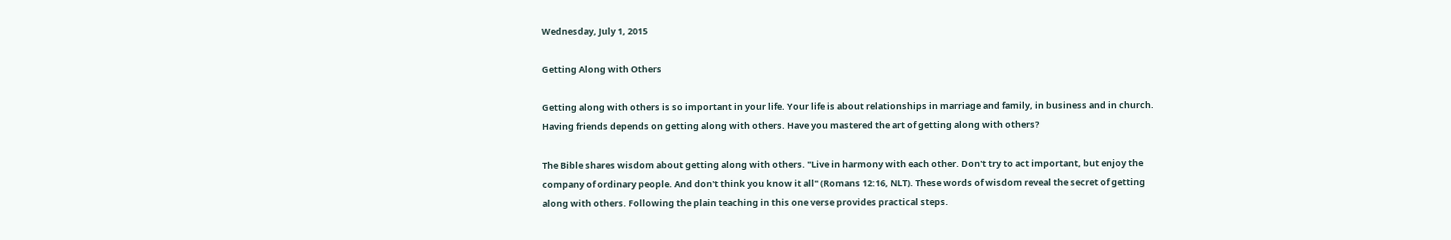Wednesday, July 1, 2015

Getting Along with Others

Getting along with others is so important in your life. Your life is about relationships in marriage and family, in business and in church. Having friends depends on getting along with others. Have you mastered the art of getting along with others?

The Bible shares wisdom about getting along with others. "Live in harmony with each other. Don't try to act important, but enjoy the company of ordinary people. And don't think you know it all" (Romans 12:16, NLT). These words of wisdom reveal the secret of getting along with others. Following the plain teaching in this one verse provides practical steps.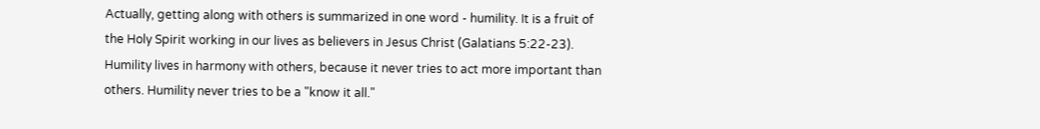Actually, getting along with others is summarized in one word - humility. It is a fruit of the Holy Spirit working in our lives as believers in Jesus Christ (Galatians 5:22-23). Humility lives in harmony with others, because it never tries to act more important than others. Humility never tries to be a "know it all."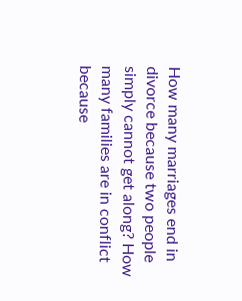How many marriages end in divorce because two people simply cannot get along? How many families are in conflict because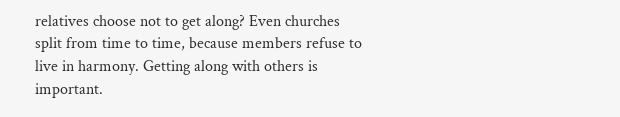relatives choose not to get along? Even churches split from time to time, because members refuse to live in harmony. Getting along with others is important.